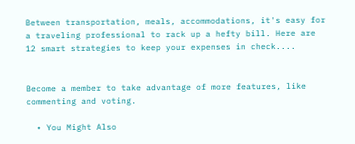Between transportation, meals, accommodations, it's easy for a traveling professional to rack up a hefty bill. Here are 12 smart strategies to keep your expenses in check....


Become a member to take advantage of more features, like commenting and voting.

  • You Might Also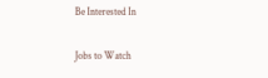Be Interested In

Jobs to Watch